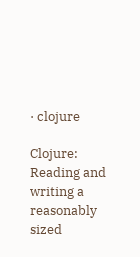· clojure

Clojure: Reading and writing a reasonably sized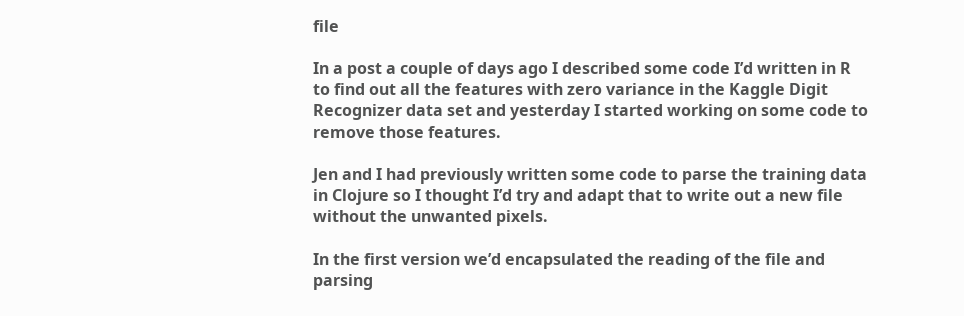file

In a post a couple of days ago I described some code I’d written in R to find out all the features with zero variance in the Kaggle Digit Recognizer data set and yesterday I started working on some code to remove those features.

Jen and I had previously written some code to parse the training data in Clojure so I thought I’d try and adapt that to write out a new file without the unwanted pixels.

In the first version we’d encapsulated the reading of the file and parsing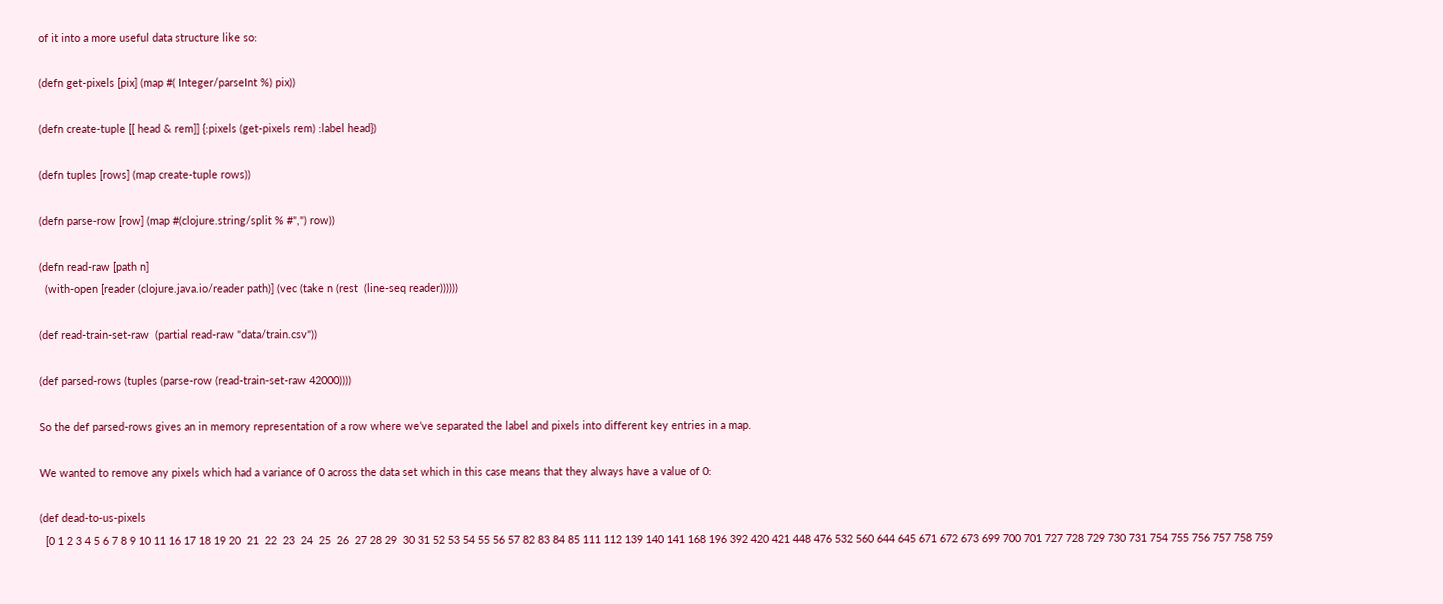of it into a more useful data structure like so:

(defn get-pixels [pix] (map #( Integer/parseInt %) pix))

(defn create-tuple [[ head & rem]] {:pixels (get-pixels rem) :label head})

(defn tuples [rows] (map create-tuple rows))

(defn parse-row [row] (map #(clojure.string/split % #",") row))

(defn read-raw [path n]
  (with-open [reader (clojure.java.io/reader path)] (vec (take n (rest  (line-seq reader))))))

(def read-train-set-raw  (partial read-raw "data/train.csv"))

(def parsed-rows (tuples (parse-row (read-train-set-raw 42000))))

So the def parsed-rows gives an in memory representation of a row where we’ve separated the label and pixels into different key entries in a map.

We wanted to remove any pixels which had a variance of 0 across the data set which in this case means that they always have a value of 0:

(def dead-to-us-pixels
  [0 1 2 3 4 5 6 7 8 9 10 11 16 17 18 19 20  21  22  23  24  25  26  27 28 29  30 31 52 53 54 55 56 57 82 83 84 85 111 112 139 140 141 168 196 392 420 421 448 476 532 560 644 645 671 672 673 699 700 701 727 728 729 730 731 754 755 756 757 758 759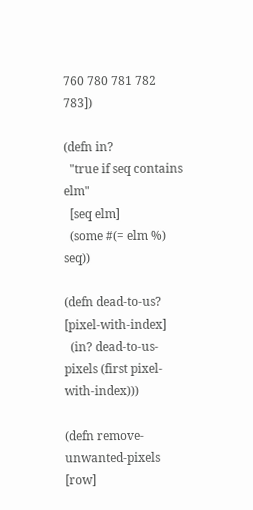760 780 781 782 783])

(defn in?
  "true if seq contains elm"
  [seq elm]
  (some #(= elm %) seq))

(defn dead-to-us? [pixel-with-index]
  (in? dead-to-us-pixels (first pixel-with-index)))

(defn remove-unwanted-pixels [row]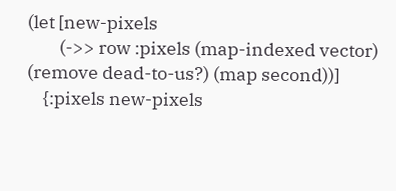(let [new-pixels
        (->> row :pixels (map-indexed vector) (remove dead-to-us?) (map second))]
    {:pixels new-pixels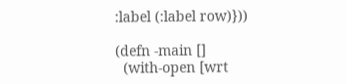:label (:label row)}))

(defn -main []
  (with-open [wrt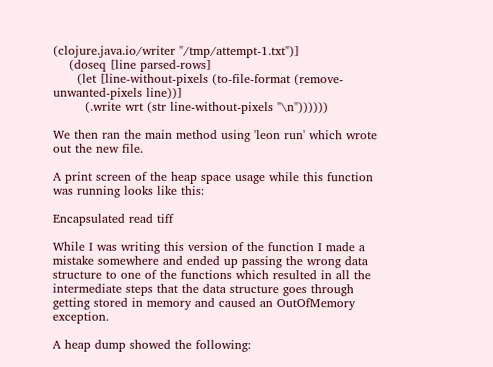(clojure.java.io/writer "/tmp/attempt-1.txt")]
    (doseq [line parsed-rows]
      (let [line-without-pixels (to-file-format (remove-unwanted-pixels line))]
        (.write wrt (str line-without-pixels "\n"))))))

We then ran the main method using 'leon run' which wrote out the new file.

A print screen of the heap space usage while this function was running looks like this:

Encapsulated read tiff

While I was writing this version of the function I made a mistake somewhere and ended up passing the wrong data structure to one of the functions which resulted in all the intermediate steps that the data structure goes through getting stored in memory and caused an OutOfMemory exception.

A heap dump showed the following: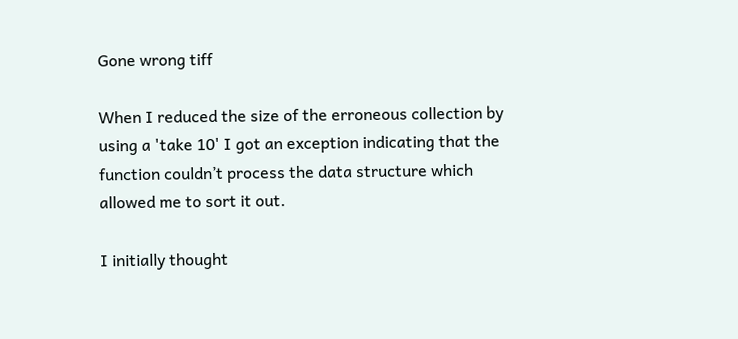Gone wrong tiff

When I reduced the size of the erroneous collection by using a 'take 10' I got an exception indicating that the function couldn’t process the data structure which allowed me to sort it out.

I initially thought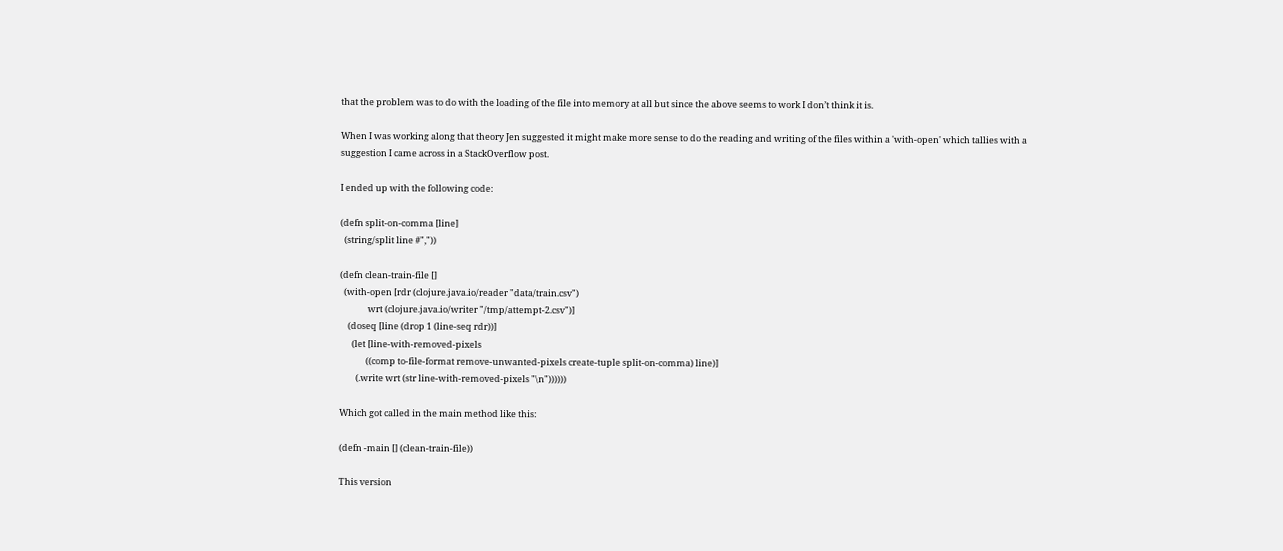that the problem was to do with the loading of the file into memory at all but since the above seems to work I don’t think it is.

When I was working along that theory Jen suggested it might make more sense to do the reading and writing of the files within a 'with-open' which tallies with a suggestion I came across in a StackOverflow post.

I ended up with the following code:

(defn split-on-comma [line]
  (string/split line #","))

(defn clean-train-file []
  (with-open [rdr (clojure.java.io/reader "data/train.csv")
              wrt (clojure.java.io/writer "/tmp/attempt-2.csv")]
    (doseq [line (drop 1 (line-seq rdr))]
      (let [line-with-removed-pixels
             ((comp to-file-format remove-unwanted-pixels create-tuple split-on-comma) line)]
        (.write wrt (str line-with-removed-pixels "\n"))))))

Which got called in the main method like this:

(defn -main [] (clean-train-file))

This version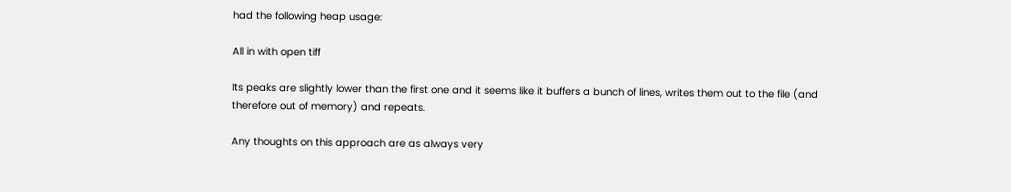had the following heap usage:

All in with open tiff

Its peaks are slightly lower than the first one and it seems like it buffers a bunch of lines, writes them out to the file (and therefore out of memory) and repeats.

Any thoughts on this approach are as always very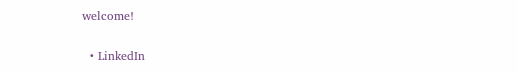welcome!

  • LinkedIn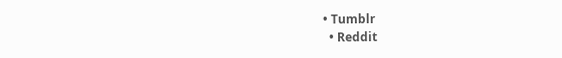• Tumblr
  • Reddit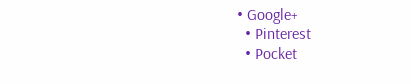• Google+
  • Pinterest
  • Pocket